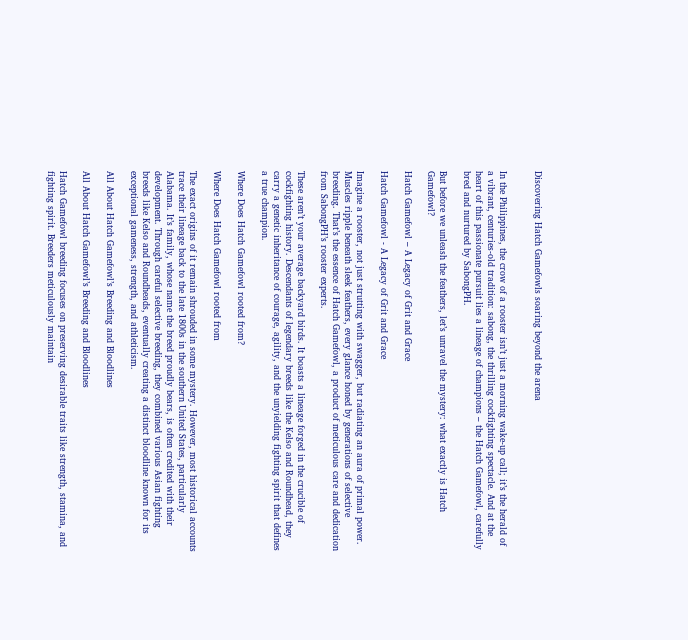Discovering Hatch Gamefowls soaring beyond the arena


In the Philippines, the crow of a rooster isn’t just a morning wake-up call; it’s the herald of a vibrant, centuries-old tradition: sabong, the thrilling cockfighting spectacle. And at the heart of this passionate pursuit lies a lineage of champions – the Hatch Gamefowl, carefully bred and nurtured by SabongPH.

But before we unleash the feathers, let’s unravel the mystery: what exactly is Hatch Gamefowl?

Hatch Gamefowl – A Legacy of Grit and Grace

Hatch Gamefowl - A Legacy of Grit and Grace

Imagine a rooster, not just strutting with swagger, but radiating an aura of primal power. Muscles ripple beneath sleek feathers, every glance honed by generations of selective breeding. That’s the essence of Hatch Gamefowl, a product of meticulous care and dedication from SabongPH’s rooster experts.

These aren’t your average backyard birds. It boasts a lineage forged in the crucible of cockfighting history. Descendants of legendary breeds like the Kelso and Roundhead, they carry a genetic inheritance of courage, agility, and the unyielding fighting spirit that defines a true champion.

Where Does Hatch Gamefowl rooted from?

Where Does Hatch Gamefowl rooted from

The exact origins of it remain shrouded in some mystery. However, most historical accounts trace their lineage back to the late 1800s in the southern United States, particularly Alabama. It’s family, whose name the breed proudly bears, is often credited with their development. Through careful selective breeding, they combined various Asian fighting breeds like Kelso and Roundheads, eventually creating a distinct bloodline known for its exceptional gameness, strength, and athleticism.

All About Hatch Gamefowl’s Breeding and Bloodlines

All About Hatch Gamefowl’s Breeding and Bloodlines

Hatch Gamefowl breeding focuses on preserving desirable traits like strength, stamina, and fighting spirit. Breeders meticulously maintain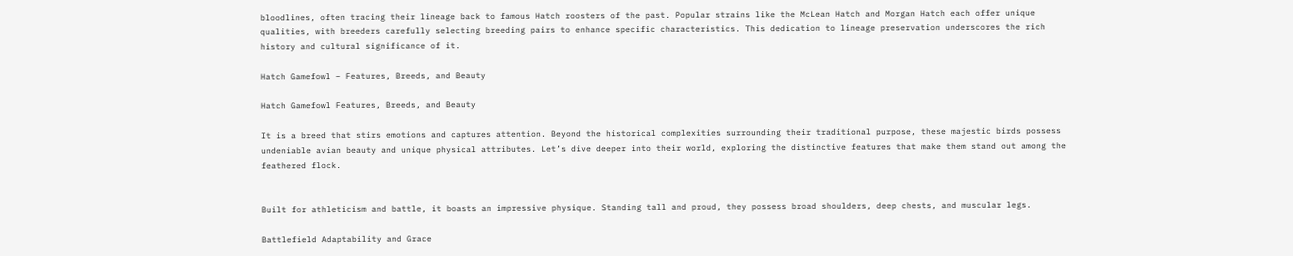bloodlines, often tracing their lineage back to famous Hatch roosters of the past. Popular strains like the McLean Hatch and Morgan Hatch each offer unique qualities, with breeders carefully selecting breeding pairs to enhance specific characteristics. This dedication to lineage preservation underscores the rich history and cultural significance of it.

Hatch Gamefowl – Features, Breeds, and Beauty

Hatch Gamefowl Features, Breeds, and Beauty

It is a breed that stirs emotions and captures attention. Beyond the historical complexities surrounding their traditional purpose, these majestic birds possess undeniable avian beauty and unique physical attributes. Let’s dive deeper into their world, exploring the distinctive features that make them stand out among the feathered flock.


Built for athleticism and battle, it boasts an impressive physique. Standing tall and proud, they possess broad shoulders, deep chests, and muscular legs.

Battlefield Adaptability and Grace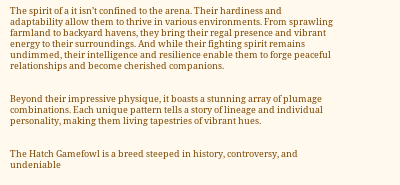The spirit of a it isn’t confined to the arena. Their hardiness and adaptability allow them to thrive in various environments. From sprawling farmland to backyard havens, they bring their regal presence and vibrant energy to their surroundings. And while their fighting spirit remains undimmed, their intelligence and resilience enable them to forge peaceful relationships and become cherished companions.


Beyond their impressive physique, it boasts a stunning array of plumage combinations. Each unique pattern tells a story of lineage and individual personality, making them living tapestries of vibrant hues.


The Hatch Gamefowl is a breed steeped in history, controversy, and undeniable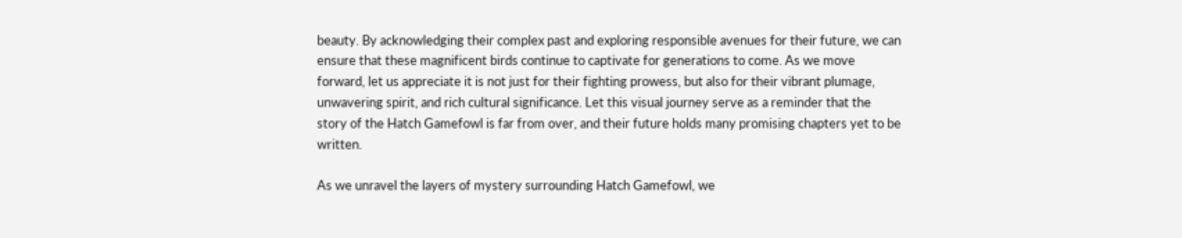beauty. By acknowledging their complex past and exploring responsible avenues for their future, we can ensure that these magnificent birds continue to captivate for generations to come. As we move forward, let us appreciate it is not just for their fighting prowess, but also for their vibrant plumage, unwavering spirit, and rich cultural significance. Let this visual journey serve as a reminder that the story of the Hatch Gamefowl is far from over, and their future holds many promising chapters yet to be written.

As we unravel the layers of mystery surrounding Hatch Gamefowl, we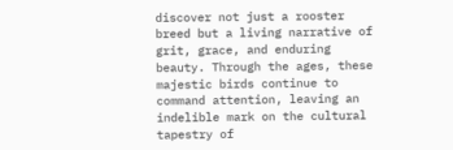discover not just a rooster breed but a living narrative of grit, grace, and enduring beauty. Through the ages, these majestic birds continue to command attention, leaving an indelible mark on the cultural tapestry of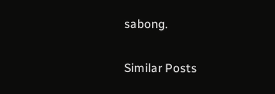sabong.

Similar Posts